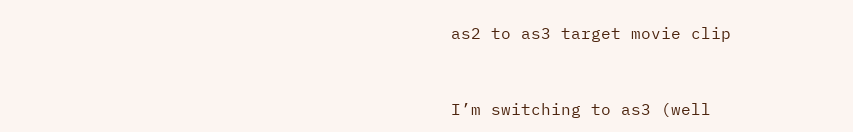as2 to as3 target movie clip


I’m switching to as3 (well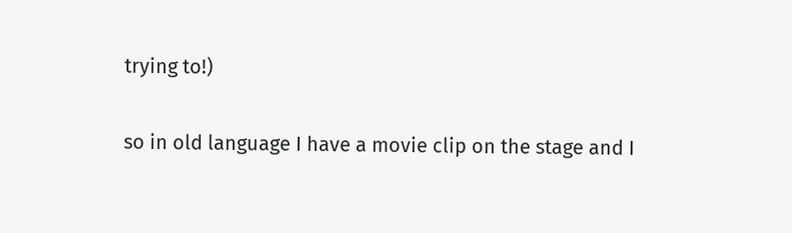trying to!)

so in old language I have a movie clip on the stage and I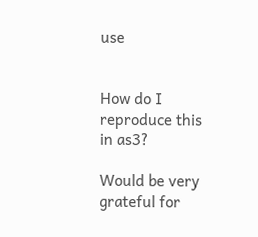use


How do I reproduce this in as3?

Would be very grateful for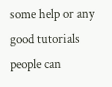some help or any good tutorials people can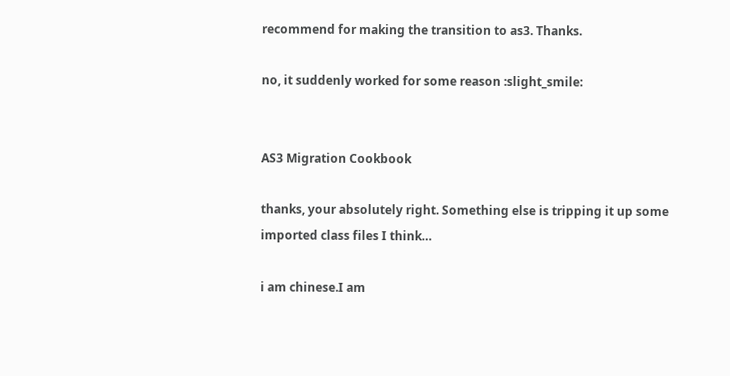recommend for making the transition to as3. Thanks.

no, it suddenly worked for some reason :slight_smile:


AS3 Migration Cookbook

thanks, your absolutely right. Something else is tripping it up some imported class files I think…

i am chinese.I am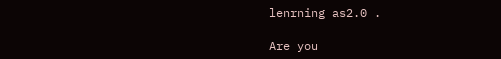lenrning as2.0 .

Are you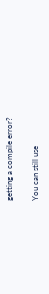getting a compile error?

You can still use